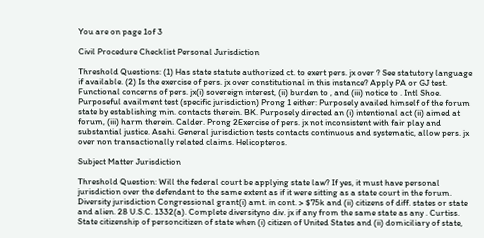You are on page 1of 3

Civil Procedure Checklist Personal Jurisdiction

Threshold Questions: (1) Has state statute authorized ct. to exert pers. jx over ? See statutory language if available. (2) Is the exercise of pers. jx over constitutional in this instance? Apply PA or GJ test. Functional concerns of pers. jx(i) sovereign interest, (ii) burden to , and (iii) notice to . Intl Shoe. Purposeful availment test (specific jurisdiction) Prong 1 either: Purposely availed himself of the forum state by establishing min. contacts therein. BK. Purposely directed an (i) intentional act (ii) aimed at forum, (iii) harm therein. Calder. Prong 2Exercise of pers. jx not inconsistent with fair play and substantial justice. Asahi. General jurisdiction tests contacts continuous and systematic, allow pers. jx over non transactionally related claims. Helicopteros.

Subject Matter Jurisdiction

Threshold Question: Will the federal court be applying state law? If yes, it must have personal jurisdiction over the defendant to the same extent as if it were sitting as a state court in the forum. Diversity jurisdiction Congressional grant(i) amt. in cont. > $75k and (ii) citizens of diff. states or state and alien. 28 U.S.C. 1332(a). Complete diversityno div. jx if any from the same state as any . Curtiss. State citizenship of personcitizen of state when (i) citizen of United States and (ii) domiciliary of state,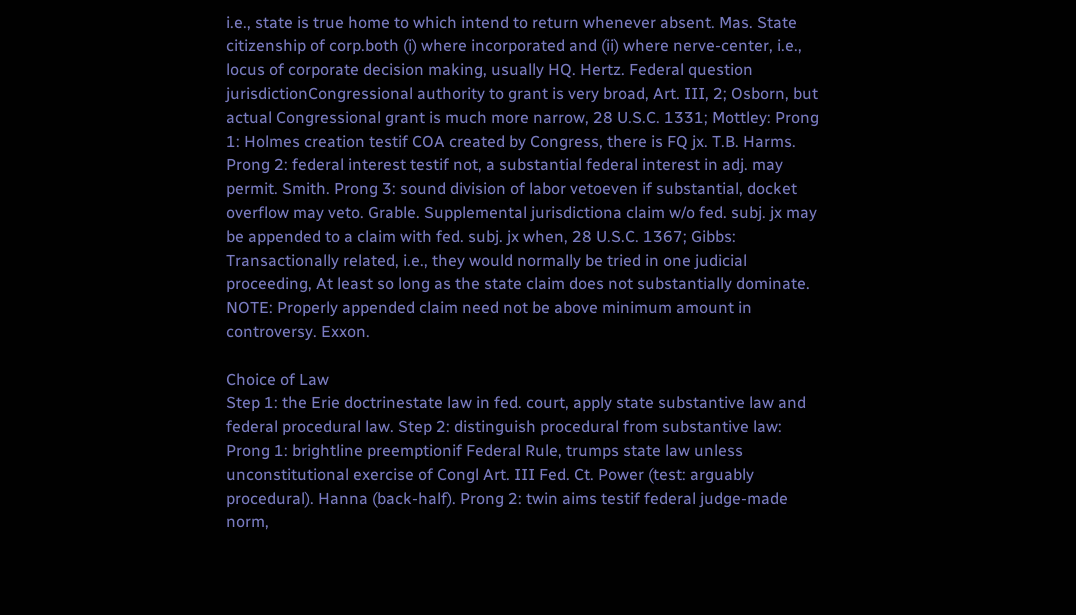i.e., state is true home to which intend to return whenever absent. Mas. State citizenship of corp.both (i) where incorporated and (ii) where nerve-center, i.e., locus of corporate decision making, usually HQ. Hertz. Federal question jurisdictionCongressional authority to grant is very broad, Art. III, 2; Osborn, but actual Congressional grant is much more narrow, 28 U.S.C. 1331; Mottley: Prong 1: Holmes creation testif COA created by Congress, there is FQ jx. T.B. Harms. Prong 2: federal interest testif not, a substantial federal interest in adj. may permit. Smith. Prong 3: sound division of labor vetoeven if substantial, docket overflow may veto. Grable. Supplemental jurisdictiona claim w/o fed. subj. jx may be appended to a claim with fed. subj. jx when, 28 U.S.C. 1367; Gibbs: Transactionally related, i.e., they would normally be tried in one judicial proceeding, At least so long as the state claim does not substantially dominate. NOTE: Properly appended claim need not be above minimum amount in controversy. Exxon.

Choice of Law
Step 1: the Erie doctrinestate law in fed. court, apply state substantive law and federal procedural law. Step 2: distinguish procedural from substantive law: Prong 1: brightline preemptionif Federal Rule, trumps state law unless unconstitutional exercise of Congl Art. III Fed. Ct. Power (test: arguably procedural). Hanna (back-half). Prong 2: twin aims testif federal judge-made norm,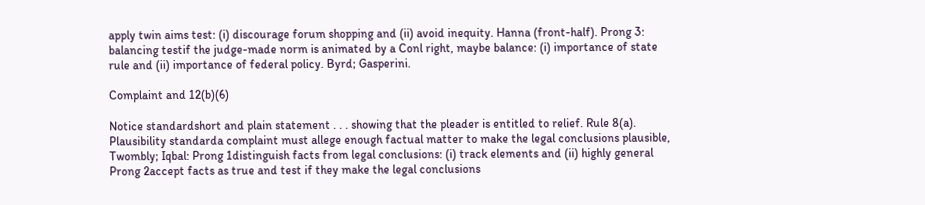apply twin aims test: (i) discourage forum shopping and (ii) avoid inequity. Hanna (front-half). Prong 3: balancing testif the judge-made norm is animated by a Conl right, maybe balance: (i) importance of state rule and (ii) importance of federal policy. Byrd; Gasperini.

Complaint and 12(b)(6)

Notice standardshort and plain statement . . . showing that the pleader is entitled to relief. Rule 8(a). Plausibility standarda complaint must allege enough factual matter to make the legal conclusions plausible, Twombly; Iqbal: Prong 1distinguish facts from legal conclusions: (i) track elements and (ii) highly general Prong 2accept facts as true and test if they make the legal conclusions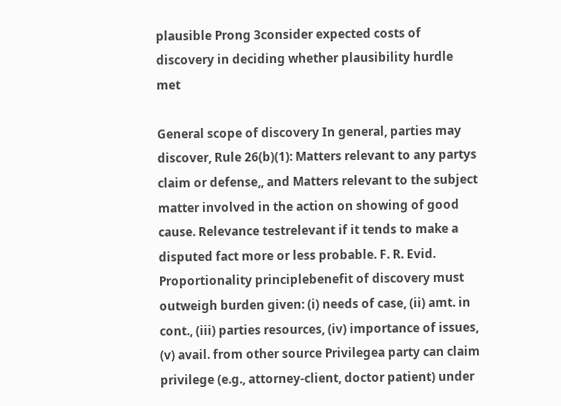plausible Prong 3consider expected costs of discovery in deciding whether plausibility hurdle met

General scope of discovery In general, parties may discover, Rule 26(b)(1): Matters relevant to any partys claim or defense,, and Matters relevant to the subject matter involved in the action on showing of good cause. Relevance testrelevant if it tends to make a disputed fact more or less probable. F. R. Evid. Proportionality principlebenefit of discovery must outweigh burden given: (i) needs of case, (ii) amt. in cont., (iii) parties resources, (iv) importance of issues, (v) avail. from other source Privilegea party can claim privilege (e.g., attorney-client, doctor patient) under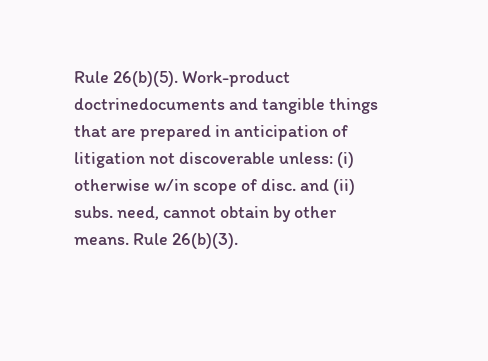Rule 26(b)(5). Work-product doctrinedocuments and tangible things that are prepared in anticipation of litigation not discoverable unless: (i) otherwise w/in scope of disc. and (ii) subs. need, cannot obtain by other means. Rule 26(b)(3).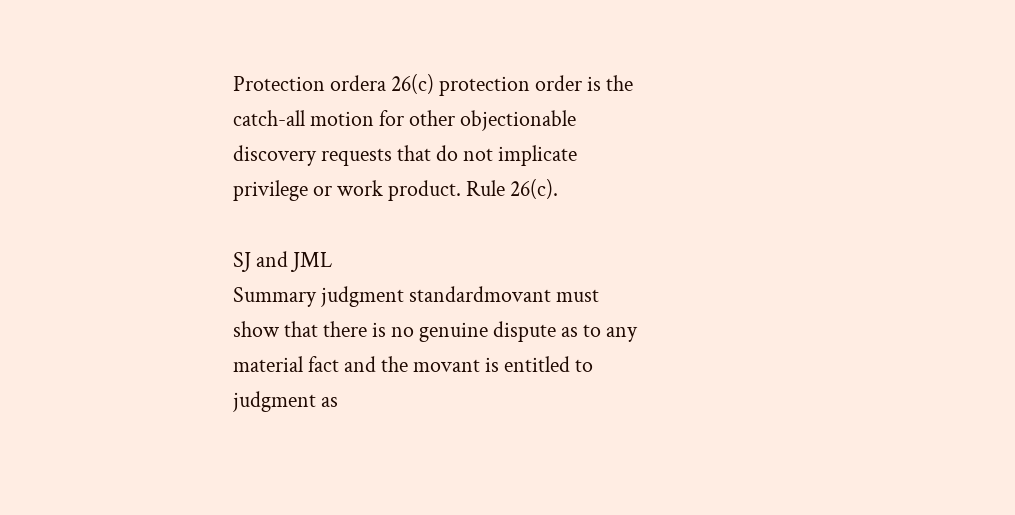Protection ordera 26(c) protection order is the catch-all motion for other objectionable discovery requests that do not implicate privilege or work product. Rule 26(c).

SJ and JML
Summary judgment standardmovant must show that there is no genuine dispute as to any material fact and the movant is entitled to judgment as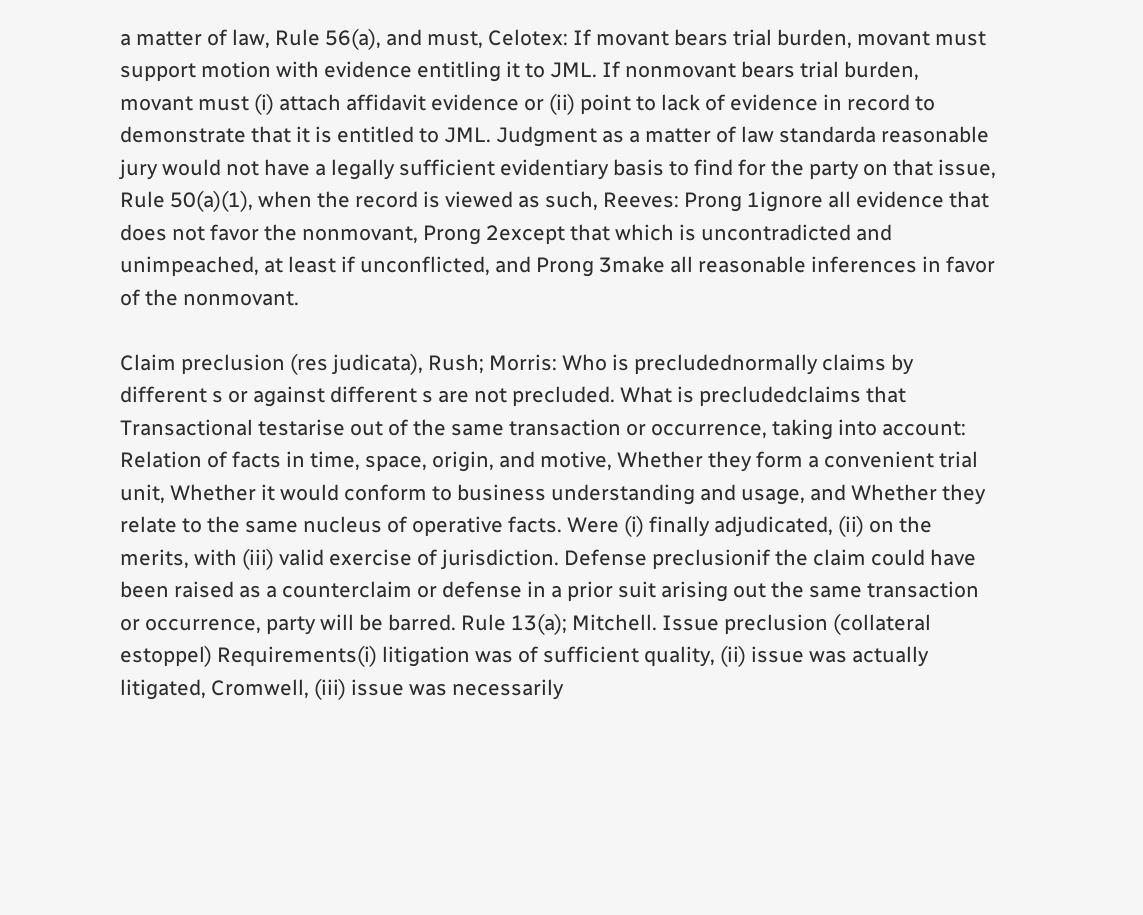a matter of law, Rule 56(a), and must, Celotex: If movant bears trial burden, movant must support motion with evidence entitling it to JML. If nonmovant bears trial burden, movant must (i) attach affidavit evidence or (ii) point to lack of evidence in record to demonstrate that it is entitled to JML. Judgment as a matter of law standarda reasonable jury would not have a legally sufficient evidentiary basis to find for the party on that issue, Rule 50(a)(1), when the record is viewed as such, Reeves: Prong 1ignore all evidence that does not favor the nonmovant, Prong 2except that which is uncontradicted and unimpeached, at least if unconflicted, and Prong 3make all reasonable inferences in favor of the nonmovant.

Claim preclusion (res judicata), Rush; Morris: Who is precludednormally claims by different s or against different s are not precluded. What is precludedclaims that Transactional testarise out of the same transaction or occurrence, taking into account: Relation of facts in time, space, origin, and motive, Whether they form a convenient trial unit, Whether it would conform to business understanding and usage, and Whether they relate to the same nucleus of operative facts. Were (i) finally adjudicated, (ii) on the merits, with (iii) valid exercise of jurisdiction. Defense preclusionif the claim could have been raised as a counterclaim or defense in a prior suit arising out the same transaction or occurrence, party will be barred. Rule 13(a); Mitchell. Issue preclusion (collateral estoppel) Requirements(i) litigation was of sufficient quality, (ii) issue was actually litigated, Cromwell, (iii) issue was necessarily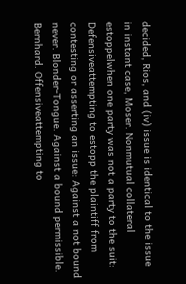decided, Rios, and (iv) issue is identical to the issue in instant case, Moser. Nonmutual collateral estoppelwhen one party was not a party to the suit: Defensiveattempting to estopp the plaintiff from contesting or asserting an issue: Against a not bound never. Blonder-Tongue. Against a bound permissible. Bernhard. Offensiveattempting to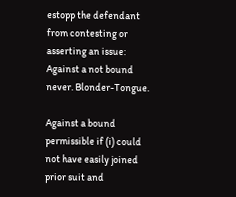estopp the defendant from contesting or asserting an issue: Against a not bound never. Blonder-Tongue.

Against a bound permissible if (i) could not have easily joined prior suit and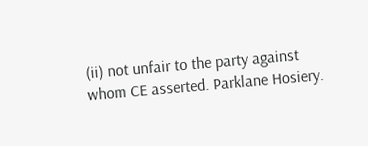(ii) not unfair to the party against whom CE asserted. Parklane Hosiery.